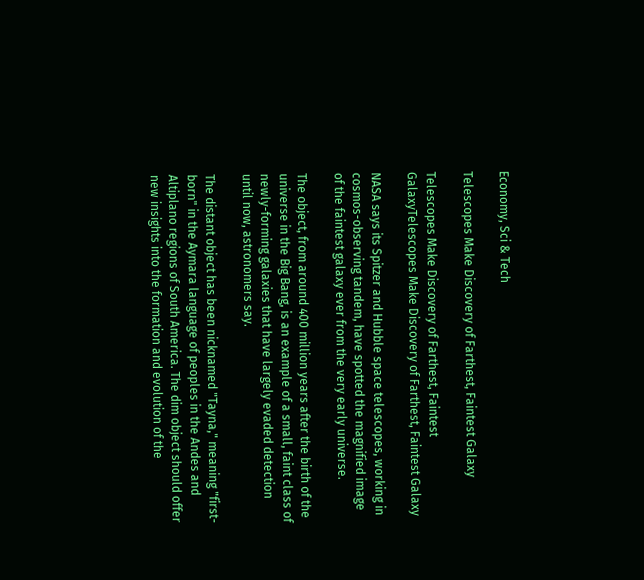Economy, Sci & Tech

Telescopes Make Discovery of Farthest, Faintest Galaxy

Telescopes Make Discovery of Farthest, Faintest GalaxyTelescopes Make Discovery of Farthest, Faintest Galaxy

NASA says its Spitzer and Hubble space telescopes, working in cosmos-observing tandem, have spotted the magnified image of the faintest galaxy ever from the very early universe.

The object, from around 400 million years after the birth of the universe in the Big Bang, is an example of a small, faint class of newly-forming galaxies that have largely evaded detection until now, astronomers say.

The distant object has been nicknamed "Tayna," meaning "first-born" in the Aymara language of peoples in the Andes and Altiplano regions of South America. The dim object should offer new insights into the formation and evolution of the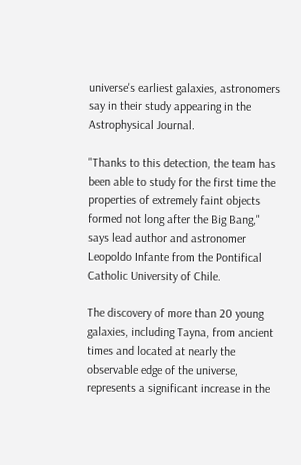universe's earliest galaxies, astronomers say in their study appearing in the Astrophysical Journal.

"Thanks to this detection, the team has been able to study for the first time the properties of extremely faint objects formed not long after the Big Bang," says lead author and astronomer Leopoldo Infante from the Pontifical Catholic University of Chile.

The discovery of more than 20 young galaxies, including Tayna, from ancient times and located at nearly the observable edge of the universe, represents a significant increase in the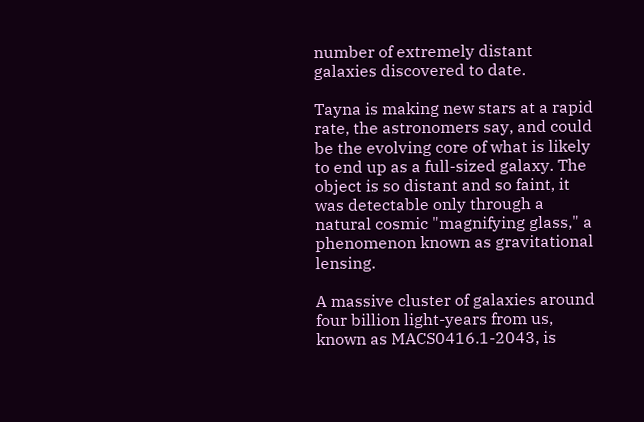number of extremely distant galaxies discovered to date.

Tayna is making new stars at a rapid rate, the astronomers say, and could be the evolving core of what is likely to end up as a full-sized galaxy. The object is so distant and so faint, it was detectable only through a natural cosmic "magnifying glass," a phenomenon known as gravitational lensing.

A massive cluster of galaxies around four billion light-years from us, known as MACS0416.1-2043, is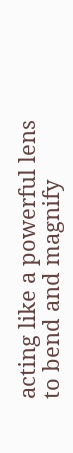acting like a powerful lens to bend and magnify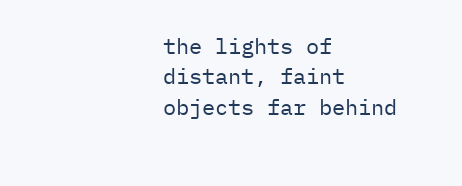the lights of distant, faint objects far behind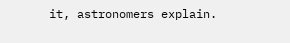it, astronomers explain.